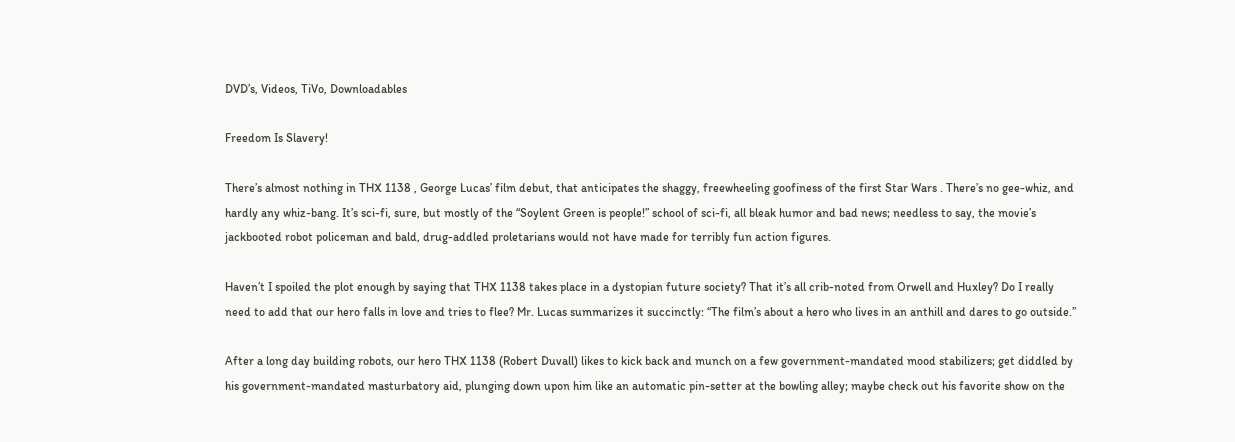DVD’s, Videos, TiVo, Downloadables

Freedom Is Slavery!

There’s almost nothing in THX 1138 , George Lucas’ film debut, that anticipates the shaggy, freewheeling goofiness of the first Star Wars . There’s no gee-whiz, and hardly any whiz-bang. It’s sci-fi, sure, but mostly of the “Soylent Green is people!” school of sci-fi, all bleak humor and bad news; needless to say, the movie’s jackbooted robot policeman and bald, drug-addled proletarians would not have made for terribly fun action figures.

Haven’t I spoiled the plot enough by saying that THX 1138 takes place in a dystopian future society? That it’s all crib-noted from Orwell and Huxley? Do I really need to add that our hero falls in love and tries to flee? Mr. Lucas summarizes it succinctly: “The film’s about a hero who lives in an anthill and dares to go outside.”

After a long day building robots, our hero THX 1138 (Robert Duvall) likes to kick back and munch on a few government-mandated mood stabilizers; get diddled by his government-mandated masturbatory aid, plunging down upon him like an automatic pin-setter at the bowling alley; maybe check out his favorite show on the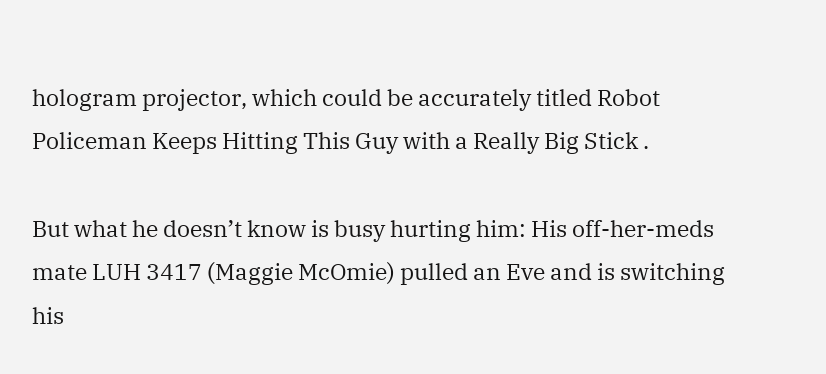hologram projector, which could be accurately titled Robot Policeman Keeps Hitting This Guy with a Really Big Stick .

But what he doesn’t know is busy hurting him: His off-her-meds mate LUH 3417 (Maggie McOmie) pulled an Eve and is switching his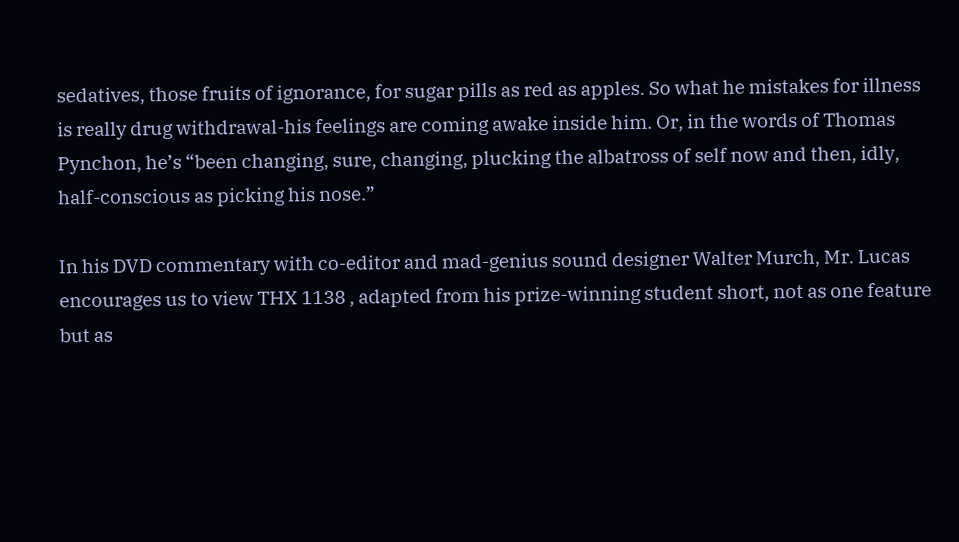sedatives, those fruits of ignorance, for sugar pills as red as apples. So what he mistakes for illness is really drug withdrawal-his feelings are coming awake inside him. Or, in the words of Thomas Pynchon, he’s “been changing, sure, changing, plucking the albatross of self now and then, idly, half-conscious as picking his nose.”

In his DVD commentary with co-editor and mad-genius sound designer Walter Murch, Mr. Lucas encourages us to view THX 1138 , adapted from his prize-winning student short, not as one feature but as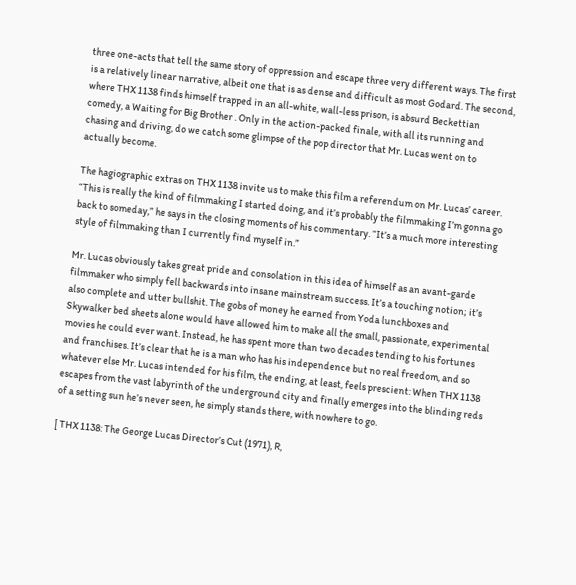three one-acts that tell the same story of oppression and escape three very different ways. The first is a relatively linear narrative, albeit one that is as dense and difficult as most Godard. The second, where THX 1138 finds himself trapped in an all-white, wall-less prison, is absurd Beckettian comedy, a Waiting for Big Brother . Only in the action-packed finale, with all its running and chasing and driving, do we catch some glimpse of the pop director that Mr. Lucas went on to actually become.

The hagiographic extras on THX 1138 invite us to make this film a referendum on Mr. Lucas’ career. “This is really the kind of filmmaking I started doing, and it’s probably the filmmaking I’m gonna go back to someday,” he says in the closing moments of his commentary. “It’s a much more interesting style of filmmaking than I currently find myself in.”

Mr. Lucas obviously takes great pride and consolation in this idea of himself as an avant-garde filmmaker who simply fell backwards into insane mainstream success. It’s a touching notion; it’s also complete and utter bullshit. The gobs of money he earned from Yoda lunchboxes and Skywalker bed sheets alone would have allowed him to make all the small, passionate, experimental movies he could ever want. Instead, he has spent more than two decades tending to his fortunes and franchises. It’s clear that he is a man who has his independence but no real freedom, and so whatever else Mr. Lucas intended for his film, the ending, at least, feels prescient: When THX 1138 escapes from the vast labyrinth of the underground city and finally emerges into the blinding reds of a setting sun he’s never seen, he simply stands there, with nowhere to go.

[ THX 1138: The George Lucas Director’s Cut (1971), R,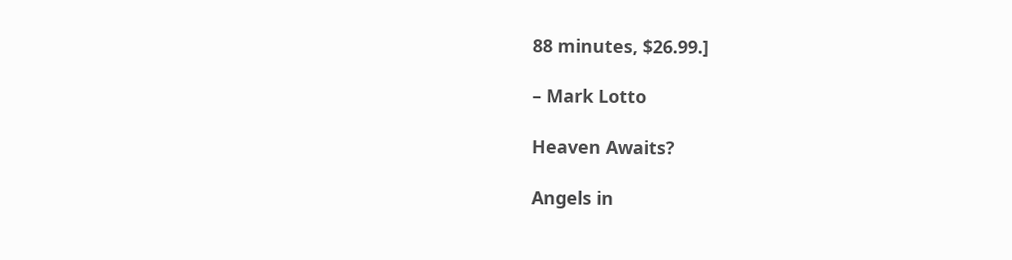88 minutes, $26.99.]

– Mark Lotto

Heaven Awaits?

Angels in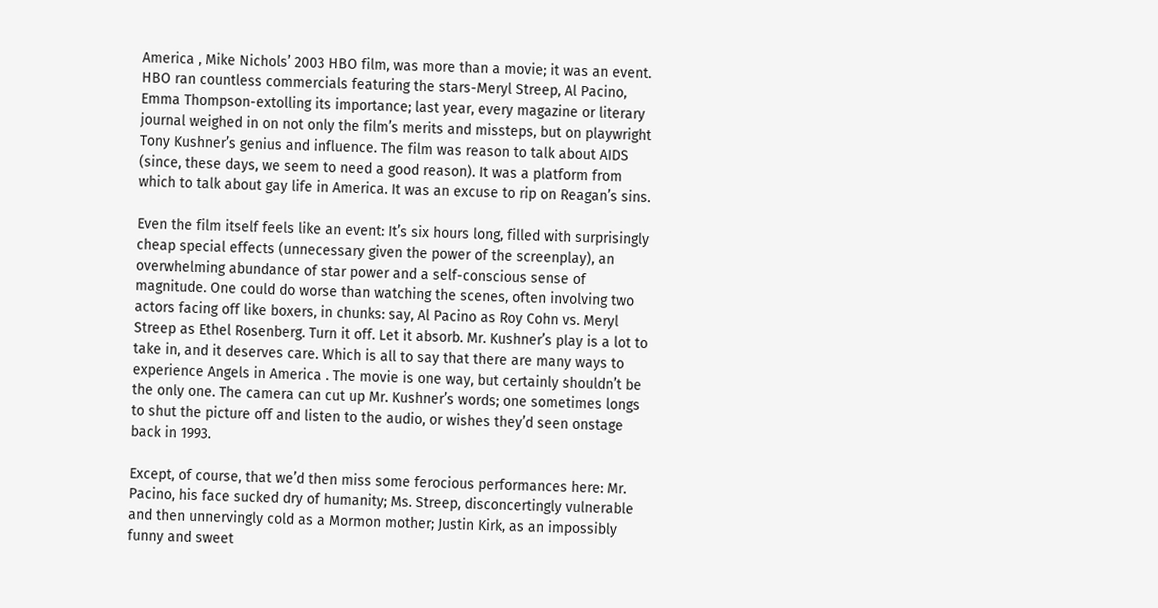America , Mike Nichols’ 2003 HBO film, was more than a movie; it was an event. HBO ran countless commercials featuring the stars-Meryl Streep, Al Pacino, Emma Thompson-extolling its importance; last year, every magazine or literary journal weighed in on not only the film’s merits and missteps, but on playwright Tony Kushner’s genius and influence. The film was reason to talk about AIDS (since, these days, we seem to need a good reason). It was a platform from which to talk about gay life in America. It was an excuse to rip on Reagan’s sins.

Even the film itself feels like an event: It’s six hours long, filled with surprisingly cheap special effects (unnecessary given the power of the screenplay), an overwhelming abundance of star power and a self-conscious sense of magnitude. One could do worse than watching the scenes, often involving two actors facing off like boxers, in chunks: say, Al Pacino as Roy Cohn vs. Meryl Streep as Ethel Rosenberg. Turn it off. Let it absorb. Mr. Kushner’s play is a lot to take in, and it deserves care. Which is all to say that there are many ways to experience Angels in America . The movie is one way, but certainly shouldn’t be the only one. The camera can cut up Mr. Kushner’s words; one sometimes longs to shut the picture off and listen to the audio, or wishes they’d seen onstage back in 1993.

Except, of course, that we’d then miss some ferocious performances here: Mr. Pacino, his face sucked dry of humanity; Ms. Streep, disconcertingly vulnerable and then unnervingly cold as a Mormon mother; Justin Kirk, as an impossibly funny and sweet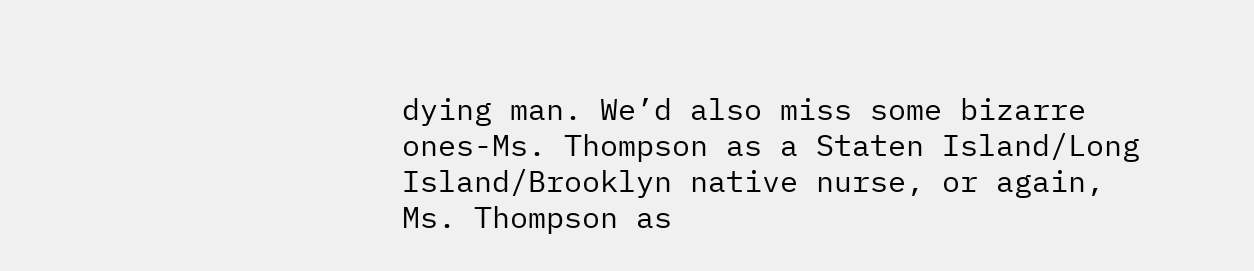dying man. We’d also miss some bizarre ones-Ms. Thompson as a Staten Island/Long Island/Brooklyn native nurse, or again, Ms. Thompson as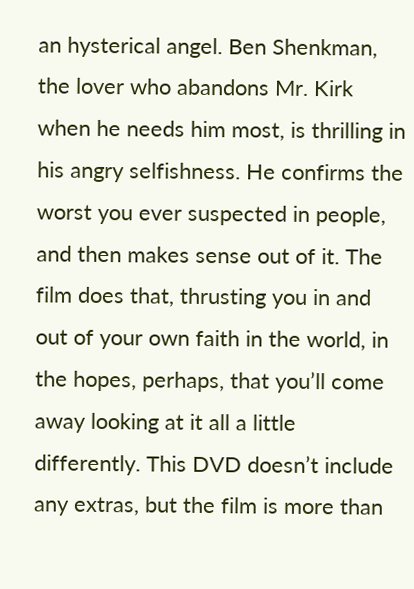an hysterical angel. Ben Shenkman, the lover who abandons Mr. Kirk when he needs him most, is thrilling in his angry selfishness. He confirms the worst you ever suspected in people, and then makes sense out of it. The film does that, thrusting you in and out of your own faith in the world, in the hopes, perhaps, that you’ll come away looking at it all a little differently. This DVD doesn’t include any extras, but the film is more than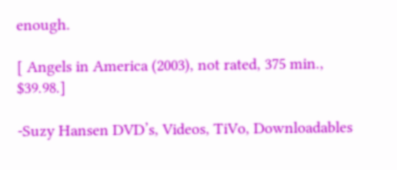enough.

[ Angels in America (2003), not rated, 375 min., $39.98.]

-Suzy Hansen DVD’s, Videos, TiVo, Downloadables